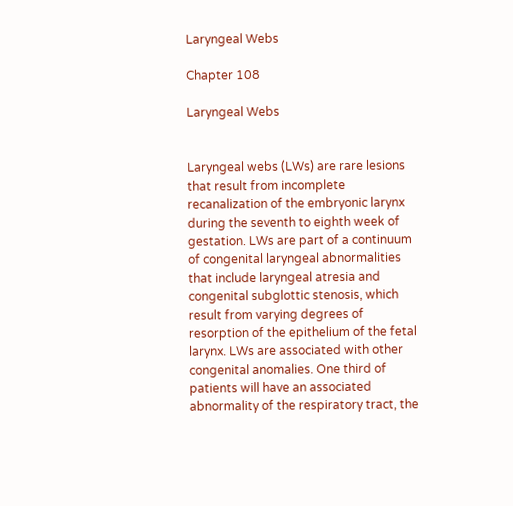Laryngeal Webs

Chapter 108

Laryngeal Webs


Laryngeal webs (LWs) are rare lesions that result from incomplete recanalization of the embryonic larynx during the seventh to eighth week of gestation. LWs are part of a continuum of congenital laryngeal abnormalities that include laryngeal atresia and congenital subglottic stenosis, which result from varying degrees of resorption of the epithelium of the fetal larynx. LWs are associated with other congenital anomalies. One third of patients will have an associated abnormality of the respiratory tract, the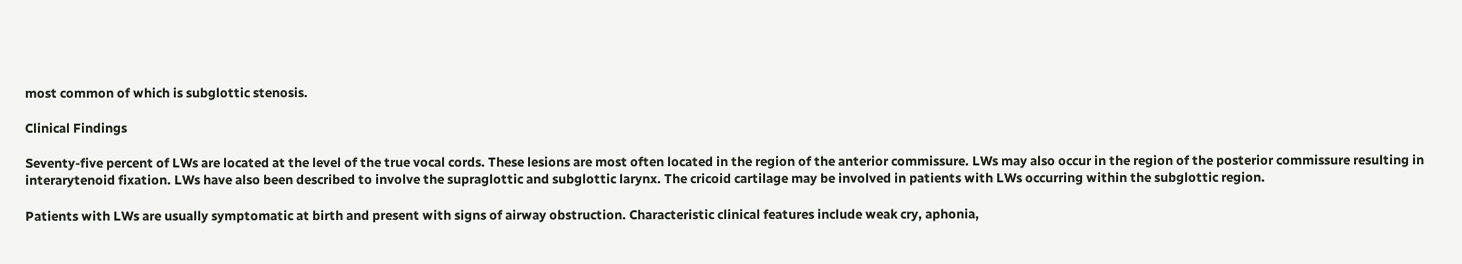most common of which is subglottic stenosis.

Clinical Findings

Seventy-five percent of LWs are located at the level of the true vocal cords. These lesions are most often located in the region of the anterior commissure. LWs may also occur in the region of the posterior commissure resulting in interarytenoid fixation. LWs have also been described to involve the supraglottic and subglottic larynx. The cricoid cartilage may be involved in patients with LWs occurring within the subglottic region.

Patients with LWs are usually symptomatic at birth and present with signs of airway obstruction. Characteristic clinical features include weak cry, aphonia,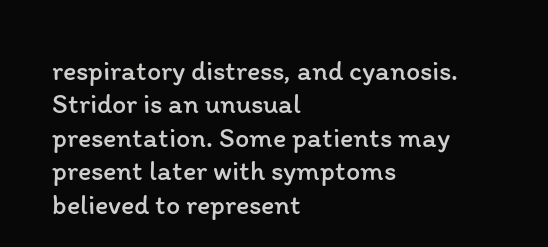respiratory distress, and cyanosis. Stridor is an unusual presentation. Some patients may present later with symptoms believed to represent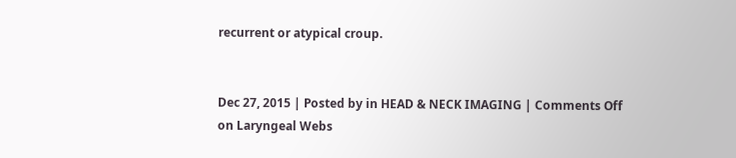recurrent or atypical croup.


Dec 27, 2015 | Posted by in HEAD & NECK IMAGING | Comments Off on Laryngeal Webs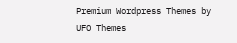Premium Wordpress Themes by UFO Themes